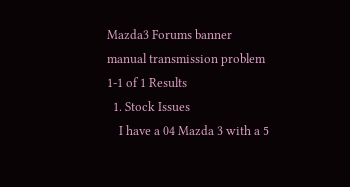Mazda3 Forums banner
manual transmission problem
1-1 of 1 Results
  1. Stock Issues
    I have a 04 Mazda 3 with a 5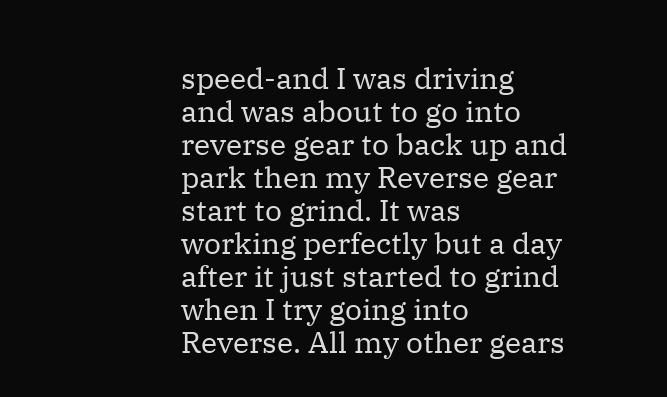speed-and I was driving and was about to go into reverse gear to back up and park then my Reverse gear start to grind. It was working perfectly but a day after it just started to grind when I try going into Reverse. All my other gears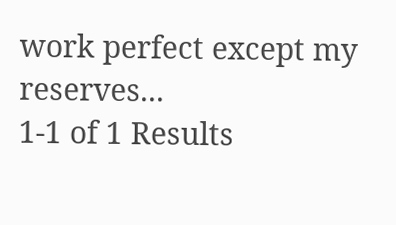work perfect except my reserves...
1-1 of 1 Results